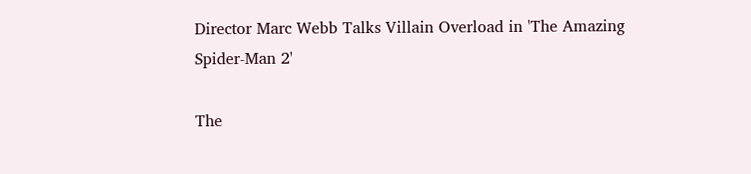Director Marc Webb Talks Villain Overload in 'The Amazing Spider-Man 2'

The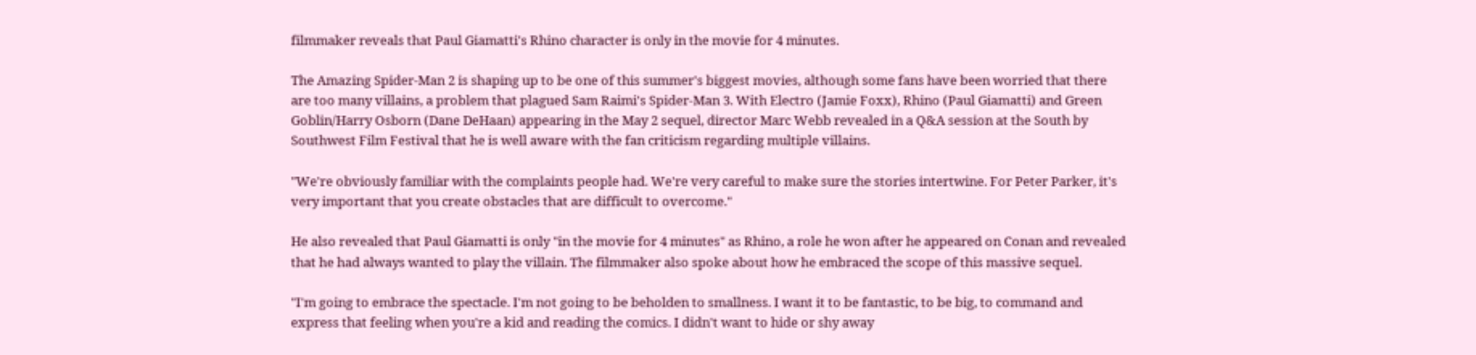filmmaker reveals that Paul Giamatti's Rhino character is only in the movie for 4 minutes.

The Amazing Spider-Man 2 is shaping up to be one of this summer's biggest movies, although some fans have been worried that there are too many villains, a problem that plagued Sam Raimi's Spider-Man 3. With Electro (Jamie Foxx), Rhino (Paul Giamatti) and Green Goblin/Harry Osborn (Dane DeHaan) appearing in the May 2 sequel, director Marc Webb revealed in a Q&A session at the South by Southwest Film Festival that he is well aware with the fan criticism regarding multiple villains.

"We're obviously familiar with the complaints people had. We're very careful to make sure the stories intertwine. For Peter Parker, it's very important that you create obstacles that are difficult to overcome."

He also revealed that Paul Giamatti is only "in the movie for 4 minutes" as Rhino, a role he won after he appeared on Conan and revealed that he had always wanted to play the villain. The filmmaker also spoke about how he embraced the scope of this massive sequel.

"I'm going to embrace the spectacle. I'm not going to be beholden to smallness. I want it to be fantastic, to be big, to command and express that feeling when you're a kid and reading the comics. I didn't want to hide or shy away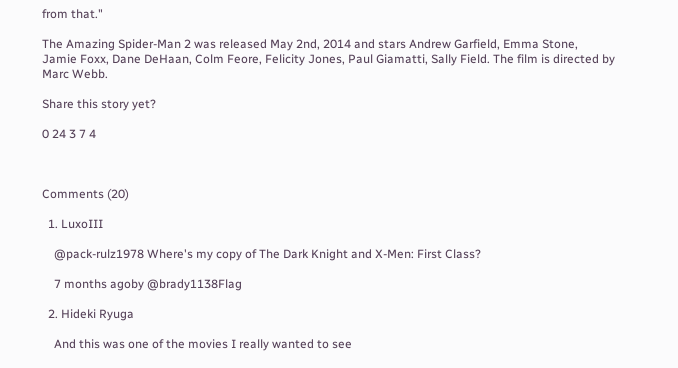from that."

The Amazing Spider-Man 2 was released May 2nd, 2014 and stars Andrew Garfield, Emma Stone, Jamie Foxx, Dane DeHaan, Colm Feore, Felicity Jones, Paul Giamatti, Sally Field. The film is directed by Marc Webb.

Share this story yet?

0 24 3 7 4



Comments (20)

  1. LuxoIII

    @pack-rulz1978 Where's my copy of The Dark Knight and X-Men: First Class?

    7 months agoby @brady1138Flag

  2. Hideki Ryuga

    And this was one of the movies I really wanted to see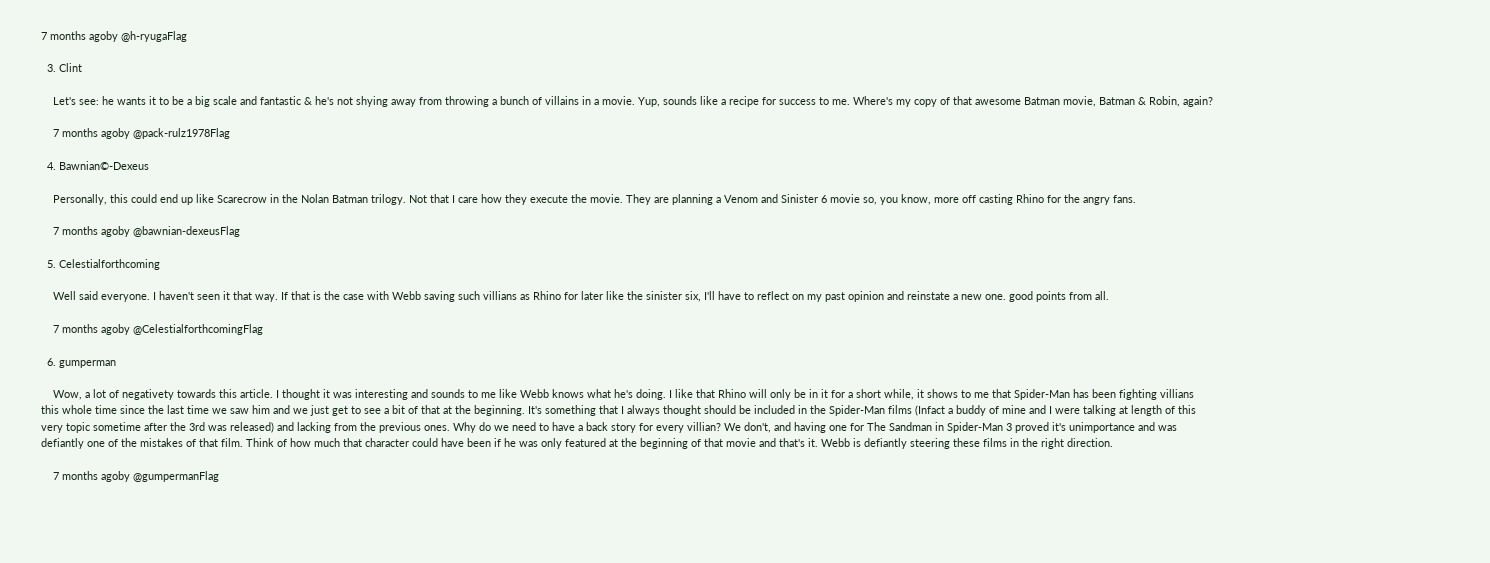7 months agoby @h-ryugaFlag

  3. Clint

    Let's see: he wants it to be a big scale and fantastic & he's not shying away from throwing a bunch of villains in a movie. Yup, sounds like a recipe for success to me. Where's my copy of that awesome Batman movie, Batman & Robin, again?

    7 months agoby @pack-rulz1978Flag

  4. Bawnian©-Dexeus

    Personally, this could end up like Scarecrow in the Nolan Batman trilogy. Not that I care how they execute the movie. They are planning a Venom and Sinister 6 movie so, you know, more off casting Rhino for the angry fans.

    7 months agoby @bawnian-dexeusFlag

  5. Celestialforthcoming

    Well said everyone. I haven't seen it that way. If that is the case with Webb saving such villians as Rhino for later like the sinister six, I'll have to reflect on my past opinion and reinstate a new one. good points from all.

    7 months agoby @CelestialforthcomingFlag

  6. gumperman

    Wow, a lot of negativety towards this article. I thought it was interesting and sounds to me like Webb knows what he's doing. I like that Rhino will only be in it for a short while, it shows to me that Spider-Man has been fighting villians this whole time since the last time we saw him and we just get to see a bit of that at the beginning. It's something that I always thought should be included in the Spider-Man films (Infact a buddy of mine and I were talking at length of this very topic sometime after the 3rd was released) and lacking from the previous ones. Why do we need to have a back story for every villian? We don't, and having one for The Sandman in Spider-Man 3 proved it's unimportance and was defiantly one of the mistakes of that film. Think of how much that character could have been if he was only featured at the beginning of that movie and that's it. Webb is defiantly steering these films in the right direction.

    7 months agoby @gumpermanFlag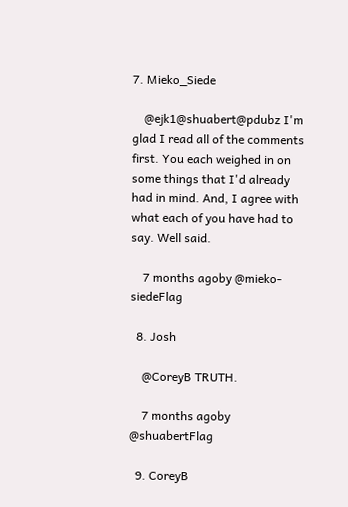7. Mieko_Siede

    @ejk1@shuabert@pdubz I'm glad I read all of the comments first. You each weighed in on some things that I'd already had in mind. And, I agree with what each of you have had to say. Well said.

    7 months agoby @mieko-siedeFlag

  8. Josh

    @CoreyB TRUTH.

    7 months agoby @shuabertFlag

  9. CoreyB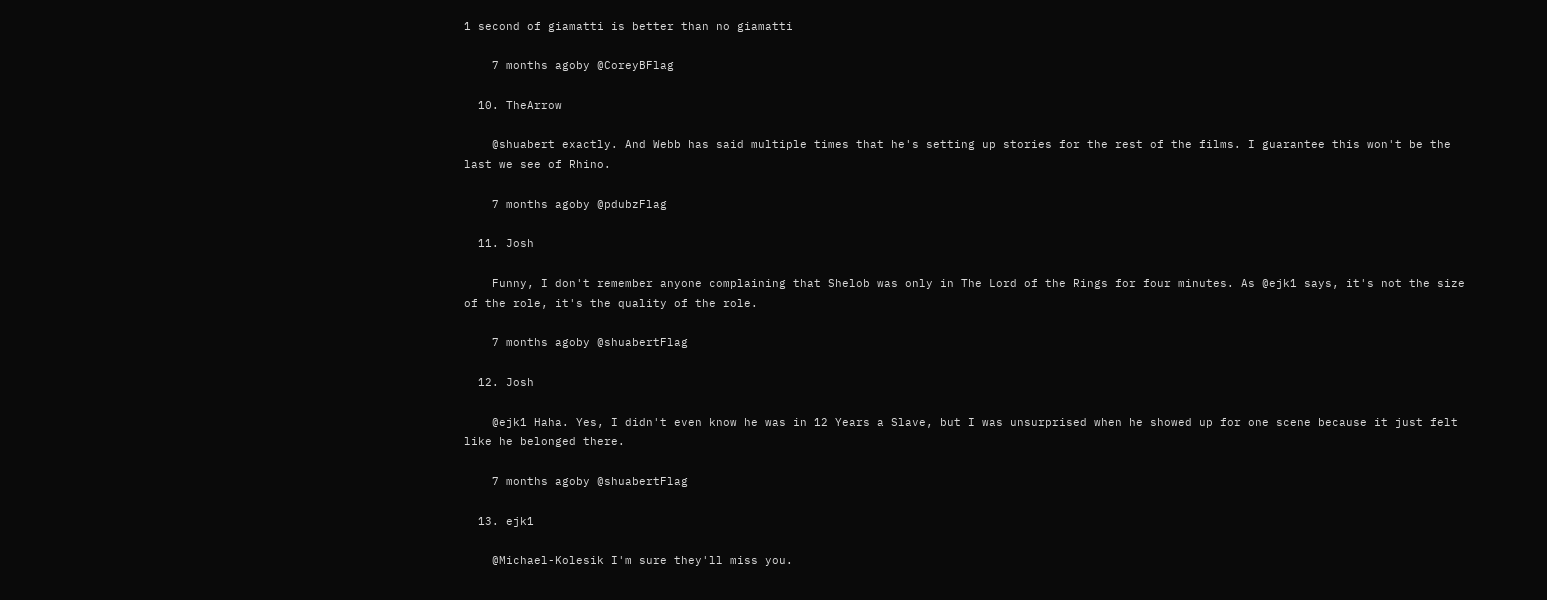1 second of giamatti is better than no giamatti

    7 months agoby @CoreyBFlag

  10. TheArrow

    @shuabert exactly. And Webb has said multiple times that he's setting up stories for the rest of the films. I guarantee this won't be the last we see of Rhino.

    7 months agoby @pdubzFlag

  11. Josh

    Funny, I don't remember anyone complaining that Shelob was only in The Lord of the Rings for four minutes. As @ejk1 says, it's not the size of the role, it's the quality of the role.

    7 months agoby @shuabertFlag

  12. Josh

    @ejk1 Haha. Yes, I didn't even know he was in 12 Years a Slave, but I was unsurprised when he showed up for one scene because it just felt like he belonged there.

    7 months agoby @shuabertFlag

  13. ejk1

    @Michael-Kolesik I'm sure they'll miss you.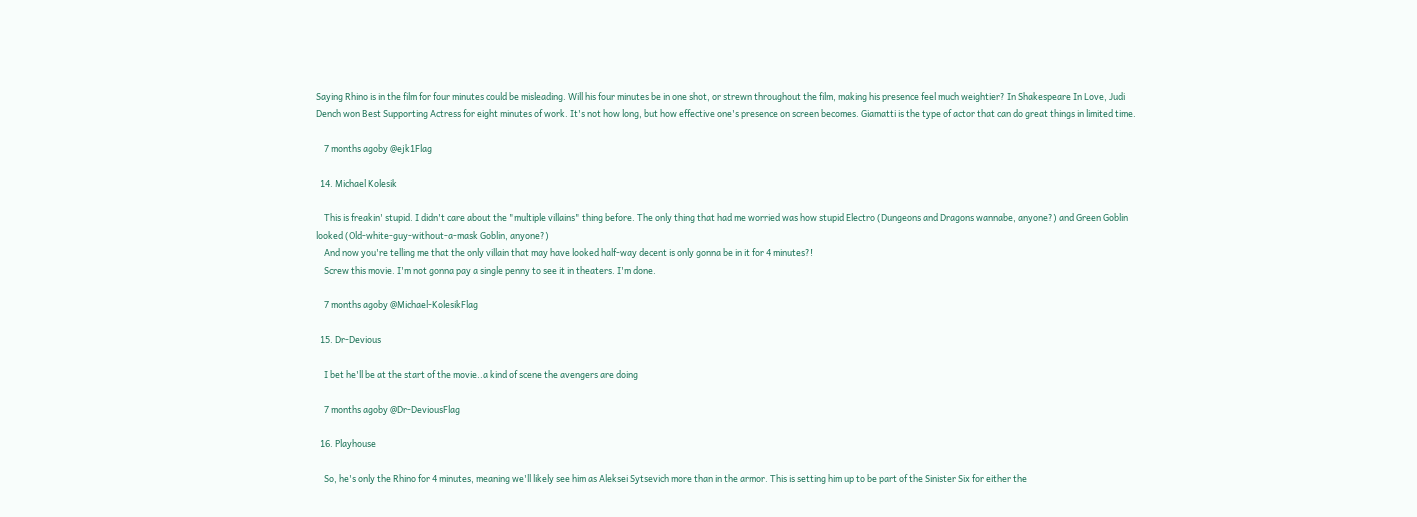Saying Rhino is in the film for four minutes could be misleading. Will his four minutes be in one shot, or strewn throughout the film, making his presence feel much weightier? In Shakespeare In Love, Judi Dench won Best Supporting Actress for eight minutes of work. It's not how long, but how effective one's presence on screen becomes. Giamatti is the type of actor that can do great things in limited time.

    7 months agoby @ejk1Flag

  14. Michael Kolesik

    This is freakin' stupid. I didn't care about the "multiple villains" thing before. The only thing that had me worried was how stupid Electro (Dungeons and Dragons wannabe, anyone?) and Green Goblin looked (Old-white-guy-without-a-mask Goblin, anyone?)
    And now you're telling me that the only villain that may have looked half-way decent is only gonna be in it for 4 minutes?!
    Screw this movie. I'm not gonna pay a single penny to see it in theaters. I'm done.

    7 months agoby @Michael-KolesikFlag

  15. Dr-Devious

    I bet he'll be at the start of the movie..a kind of scene the avengers are doing

    7 months agoby @Dr-DeviousFlag

  16. Playhouse

    So, he's only the Rhino for 4 minutes, meaning we'll likely see him as Aleksei Sytsevich more than in the armor. This is setting him up to be part of the Sinister Six for either the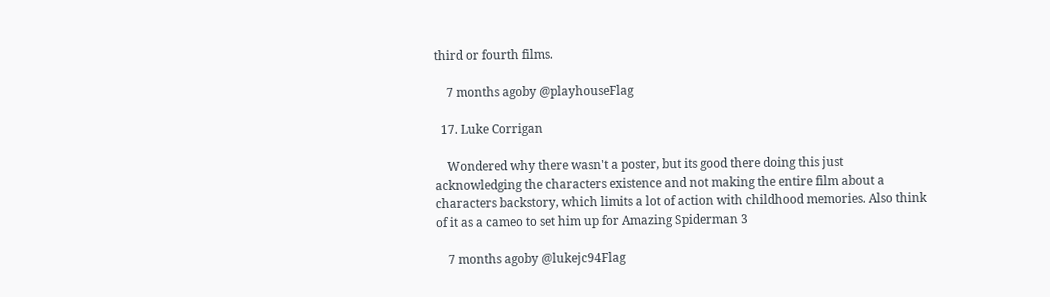third or fourth films.

    7 months agoby @playhouseFlag

  17. Luke Corrigan

    Wondered why there wasn't a poster, but its good there doing this just acknowledging the characters existence and not making the entire film about a characters backstory, which limits a lot of action with childhood memories. Also think of it as a cameo to set him up for Amazing Spiderman 3

    7 months agoby @lukejc94Flag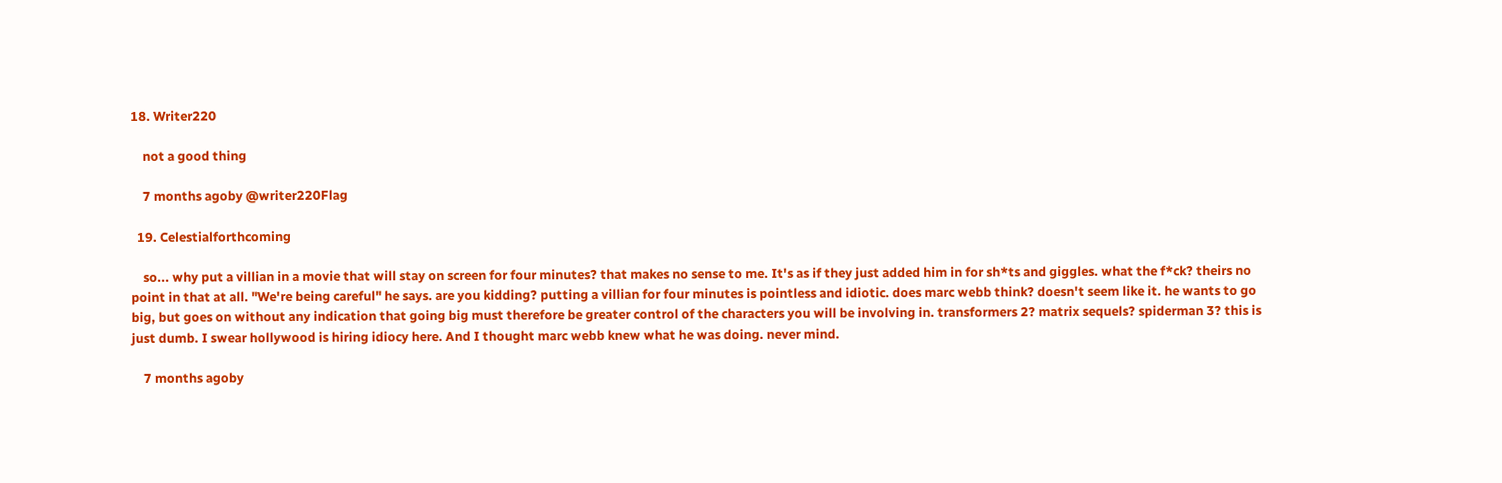18. Writer220

    not a good thing

    7 months agoby @writer220Flag

  19. Celestialforthcoming

    so... why put a villian in a movie that will stay on screen for four minutes? that makes no sense to me. It's as if they just added him in for sh*ts and giggles. what the f*ck? theirs no point in that at all. "We're being careful" he says. are you kidding? putting a villian for four minutes is pointless and idiotic. does marc webb think? doesn't seem like it. he wants to go big, but goes on without any indication that going big must therefore be greater control of the characters you will be involving in. transformers 2? matrix sequels? spiderman 3? this is just dumb. I swear hollywood is hiring idiocy here. And I thought marc webb knew what he was doing. never mind.

    7 months agoby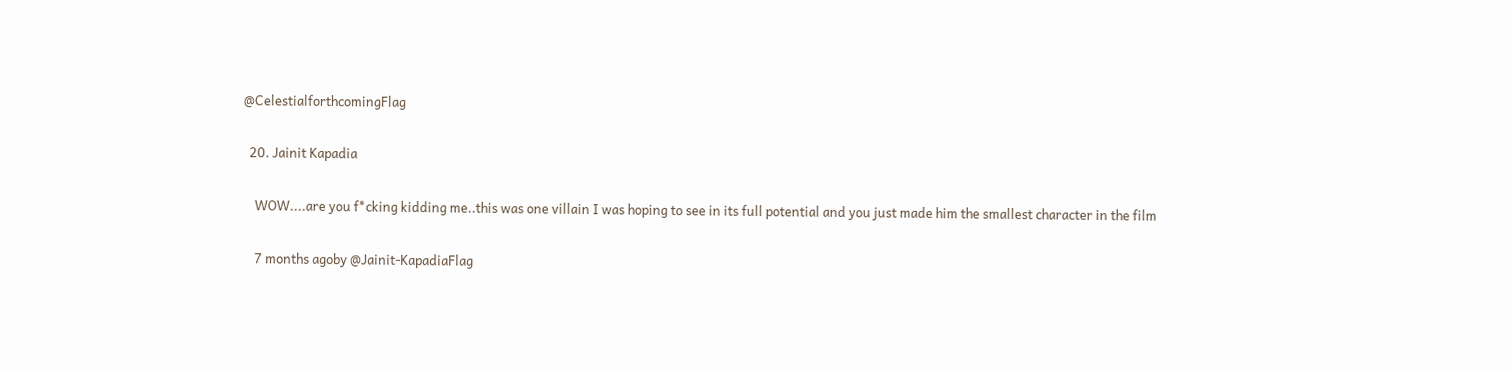@CelestialforthcomingFlag

  20. Jainit Kapadia

    WOW....are you f*cking kidding me..this was one villain I was hoping to see in its full potential and you just made him the smallest character in the film

    7 months agoby @Jainit-KapadiaFlag